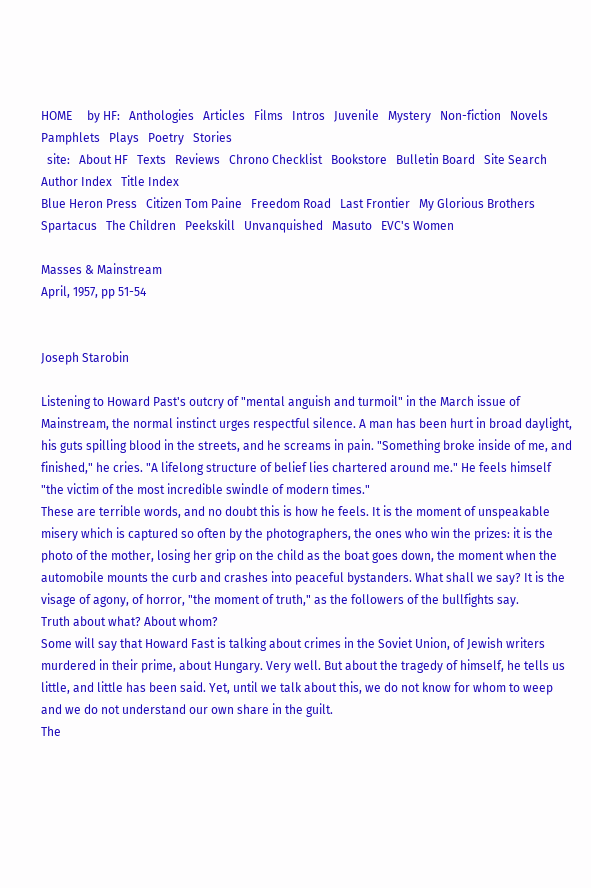HOME     by HF:   Anthologies   Articles   Films   Intros   Juvenile   Mystery   Non-fiction   Novels   Pamphlets   Plays   Poetry   Stories
  site:   About HF   Texts   Reviews   Chrono Checklist   Bookstore   Bulletin Board   Site Search   Author Index   Title Index
Blue Heron Press   Citizen Tom Paine   Freedom Road   Last Frontier   My Glorious Brothers   Spartacus   The Children   Peekskill   Unvanquished   Masuto   EVC's Women

Masses & Mainstream
April, 1957, pp 51-54


Joseph Starobin

Listening to Howard Past's outcry of "mental anguish and turmoil" in the March issue of Mainstream, the normal instinct urges respectful silence. A man has been hurt in broad daylight, his guts spilling blood in the streets, and he screams in pain. "Something broke inside of me, and finished," he cries. "A lifelong structure of belief lies chartered around me." He feels himself "the victim of the most incredible swindle of modern times."
These are terrible words, and no doubt this is how he feels. It is the moment of unspeakable misery which is captured so often by the photographers, the ones who win the prizes: it is the photo of the mother, losing her grip on the child as the boat goes down, the moment when the automobile mounts the curb and crashes into peaceful bystanders. What shall we say? It is the visage of agony, of horror, "the moment of truth," as the followers of the bullfights say.
Truth about what? About whom?
Some will say that Howard Fast is talking about crimes in the Soviet Union, of Jewish writers murdered in their prime, about Hungary. Very well. But about the tragedy of himself, he tells us little, and little has been said. Yet, until we talk about this, we do not know for whom to weep and we do not understand our own share in the guilt.
The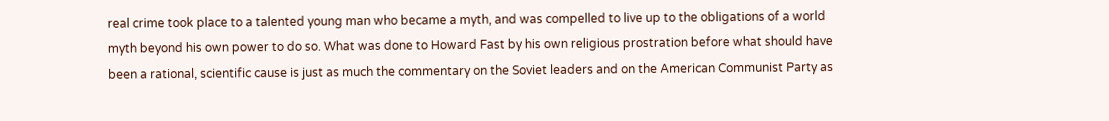real crime took place to a talented young man who became a myth, and was compelled to live up to the obligations of a world myth beyond his own power to do so. What was done to Howard Fast by his own religious prostration before what should have been a rational, scientific cause is just as much the commentary on the Soviet leaders and on the American Communist Party as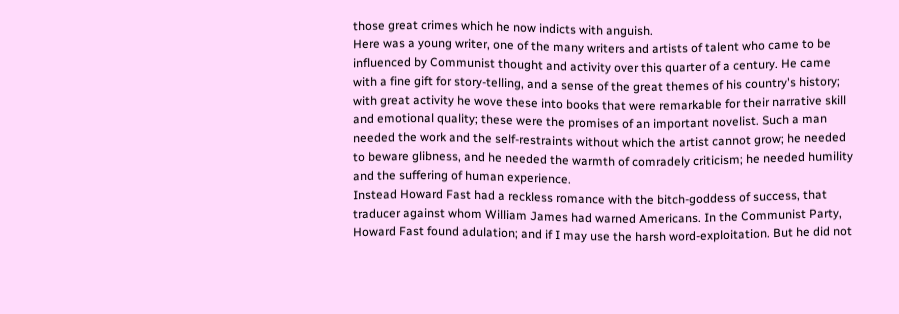those great crimes which he now indicts with anguish.
Here was a young writer, one of the many writers and artists of talent who came to be influenced by Communist thought and activity over this quarter of a century. He came with a fine gift for story-telling, and a sense of the great themes of his country's history; with great activity he wove these into books that were remarkable for their narrative skill and emotional quality; these were the promises of an important novelist. Such a man needed the work and the self-restraints without which the artist cannot grow; he needed to beware glibness, and he needed the warmth of comradely criticism; he needed humility and the suffering of human experience.
Instead Howard Fast had a reckless romance with the bitch-goddess of success, that traducer against whom William James had warned Americans. In the Communist Party, Howard Fast found adulation; and if I may use the harsh word-exploitation. But he did not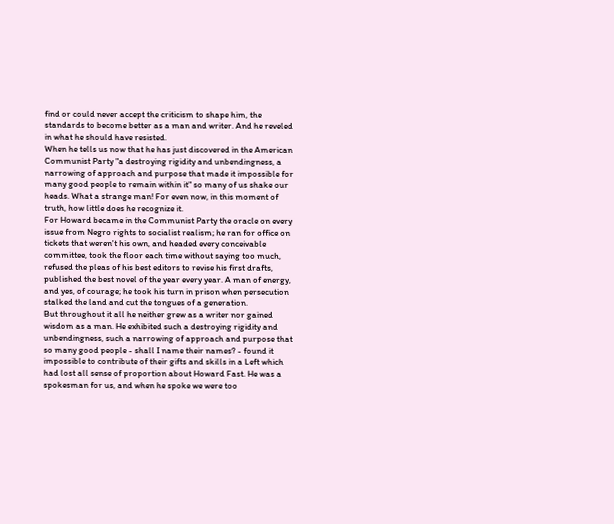find or could never accept the criticism to shape him, the standards to become better as a man and writer. And he reveled in what he should have resisted.
When he tells us now that he has just discovered in the American Communist Party "a destroying rigidity and unbendingness, a narrowing of approach and purpose that made it impossible for many good people to remain within it" so many of us shake our heads. What a strange man! For even now, in this moment of truth, how little does he recognize it.
For Howard became in the Communist Party the oracle on every issue from Negro rights to socialist realism; he ran for office on tickets that weren't his own, and headed every conceivable committee, took the floor each time without saying too much, refused the pleas of his best editors to revise his first drafts, published the best novel of the year every year. A man of energy, and yes, of courage; he took his turn in prison when persecution stalked the land and cut the tongues of a generation.
But throughout it all he neither grew as a writer nor gained wisdom as a man. He exhibited such a destroying rigidity and unbendingness, such a narrowing of approach and purpose that so many good people - shall I name their names? - found it impossible to contribute of their gifts and skills in a Left which had lost all sense of proportion about Howard Fast. He was a spokesman for us, and when he spoke we were too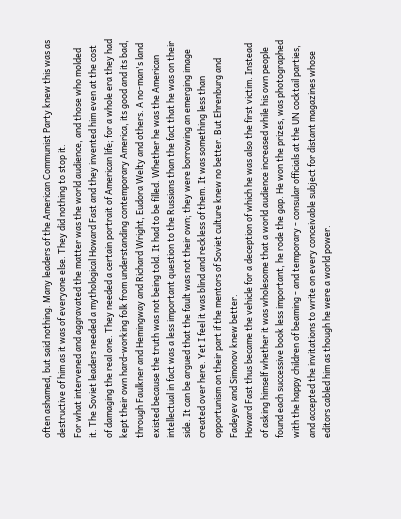often ashamed, but said nothing. Many leaders of the American Communist Party knew this was as destructive of him as it was of everyone else. They did nothing to stop it.
For what intervened and aggravated the matter was the world audience, and those who molded it. The Soviet leaders needed a mythological Howard Fast and they invented him even at the cost of damaging the real one. They needed a certain portrait of American life; for a whole era they had kept their own hard-working folk from understanding contemporary America, its good and its bad, through Faulkner and Hemingway and Richard Wright, Eudora Welty and others. A no-man's land existed because the truth was not being told. It had to be filled. Whether he was the American intellectual in fact was a less important question to the Russians than the fact that he was on their side. It can be argued that the fault was not their own; they were borrowing an emerging image created over here. Yet I feel it was blind and reckless of them. It was something less than opportunism on their part if the mentors of Soviet culture knew no better. But Ehrenburg and Fadeyev and Simonov knew better.
Howard Fast thus became the vehicle for a deception of which he was also the first victim. Instead of asking himself whether it was wholesome that a world audience increased while his own people found each successive book less important, he rode the gap. He won the prizes, was photographed with the happy children of beaming - and temporary - consular officials at the UN cocktail parties, and accepted the invitations to write on every conceivable subject for distant magazines whose editors cabled him as though he were a world power.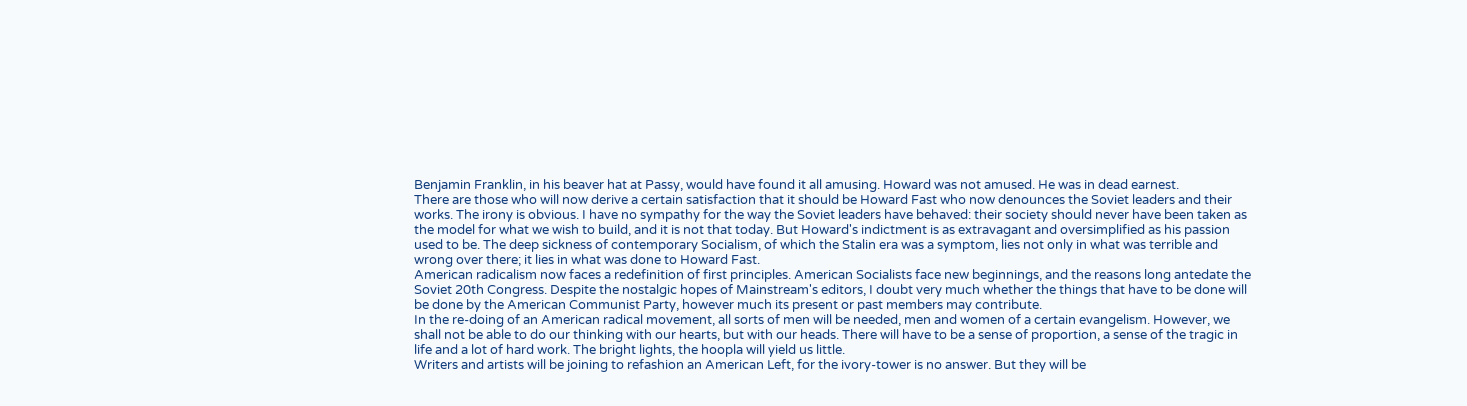Benjamin Franklin, in his beaver hat at Passy, would have found it all amusing. Howard was not amused. He was in dead earnest.
There are those who will now derive a certain satisfaction that it should be Howard Fast who now denounces the Soviet leaders and their works. The irony is obvious. I have no sympathy for the way the Soviet leaders have behaved: their society should never have been taken as the model for what we wish to build, and it is not that today. But Howard's indictment is as extravagant and oversimplified as his passion used to be. The deep sickness of contemporary Socialism, of which the Stalin era was a symptom, lies not only in what was terrible and wrong over there; it lies in what was done to Howard Fast.
American radicalism now faces a redefinition of first principles. American Socialists face new beginnings, and the reasons long antedate the Soviet 20th Congress. Despite the nostalgic hopes of Mainstream's editors, I doubt very much whether the things that have to be done will be done by the American Communist Party, however much its present or past members may contribute.
In the re-doing of an American radical movement, all sorts of men will be needed, men and women of a certain evangelism. However, we shall not be able to do our thinking with our hearts, but with our heads. There will have to be a sense of proportion, a sense of the tragic in life and a lot of hard work. The bright lights, the hoopla will yield us little.
Writers and artists will be joining to refashion an American Left, for the ivory-tower is no answer. But they will be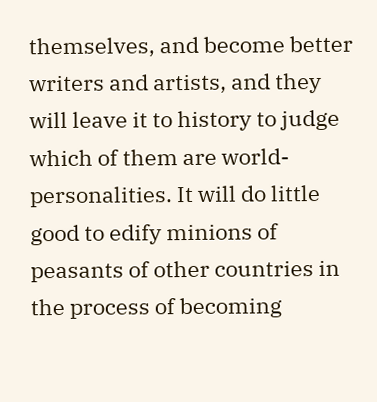themselves, and become better writers and artists, and they will leave it to history to judge which of them are world-personalities. It will do little good to edify minions of peasants of other countries in the process of becoming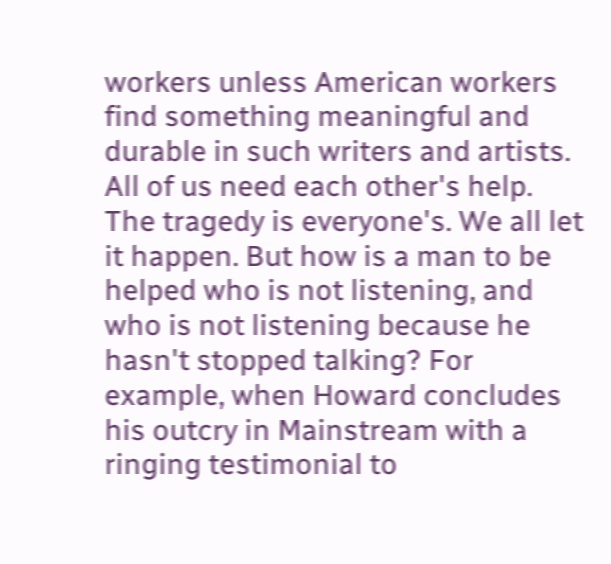workers unless American workers find something meaningful and durable in such writers and artists.
All of us need each other's help. The tragedy is everyone's. We all let it happen. But how is a man to be helped who is not listening, and who is not listening because he hasn't stopped talking? For example, when Howard concludes his outcry in Mainstream with a ringing testimonial to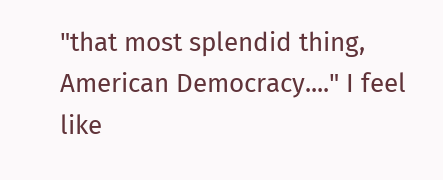"that most splendid thing, American Democracy...." I feel like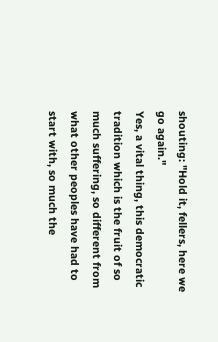shouting: "Hold it, fellers, here we go again."
Yes, a vital thing, this democratic tradition which is the fruit of so much suffering, so different from what other peoples have had to start with, so much the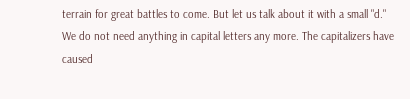terrain for great battles to come. But let us talk about it with a small "d." We do not need anything in capital letters any more. The capitalizers have caused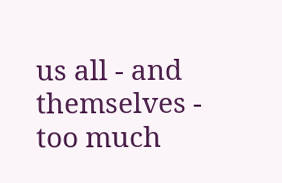us all - and themselves - too much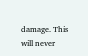damage. This will never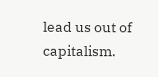lead us out of capitalism.